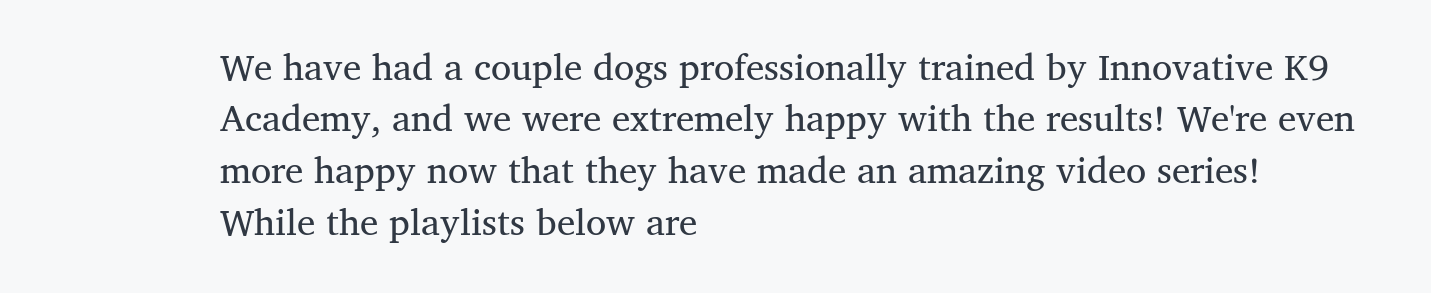We have had a couple dogs professionally trained by Innovative K9 Academy, and we were extremely happy with the results! We're even more happy now that they have made an amazing video series! While the playlists below are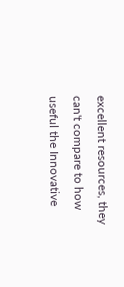excellent resources, they can't compare to how useful the Innovative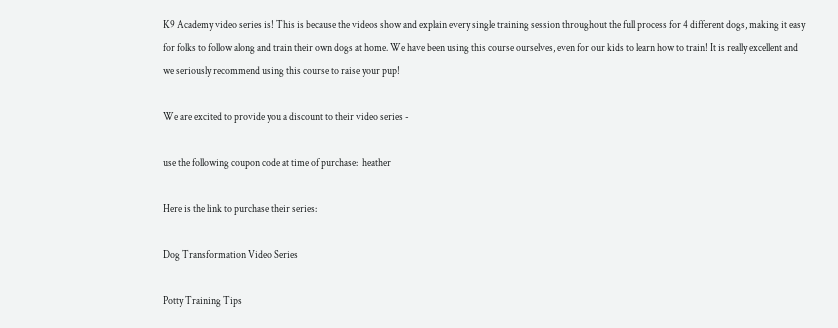K9 Academy video series is! This is because the videos show and explain every single training session throughout the full process for 4 different dogs, making it easy for folks to follow along and train their own dogs at home. We have been using this course ourselves, even for our kids to learn how to train! It is really excellent and we seriously recommend using this course to raise your pup!

We are excited to provide you a discount to their video series -

use the following coupon code at time of purchase:  heather

Here is the link to purchase their series:

Dog Transformation Video Series

Potty Training Tips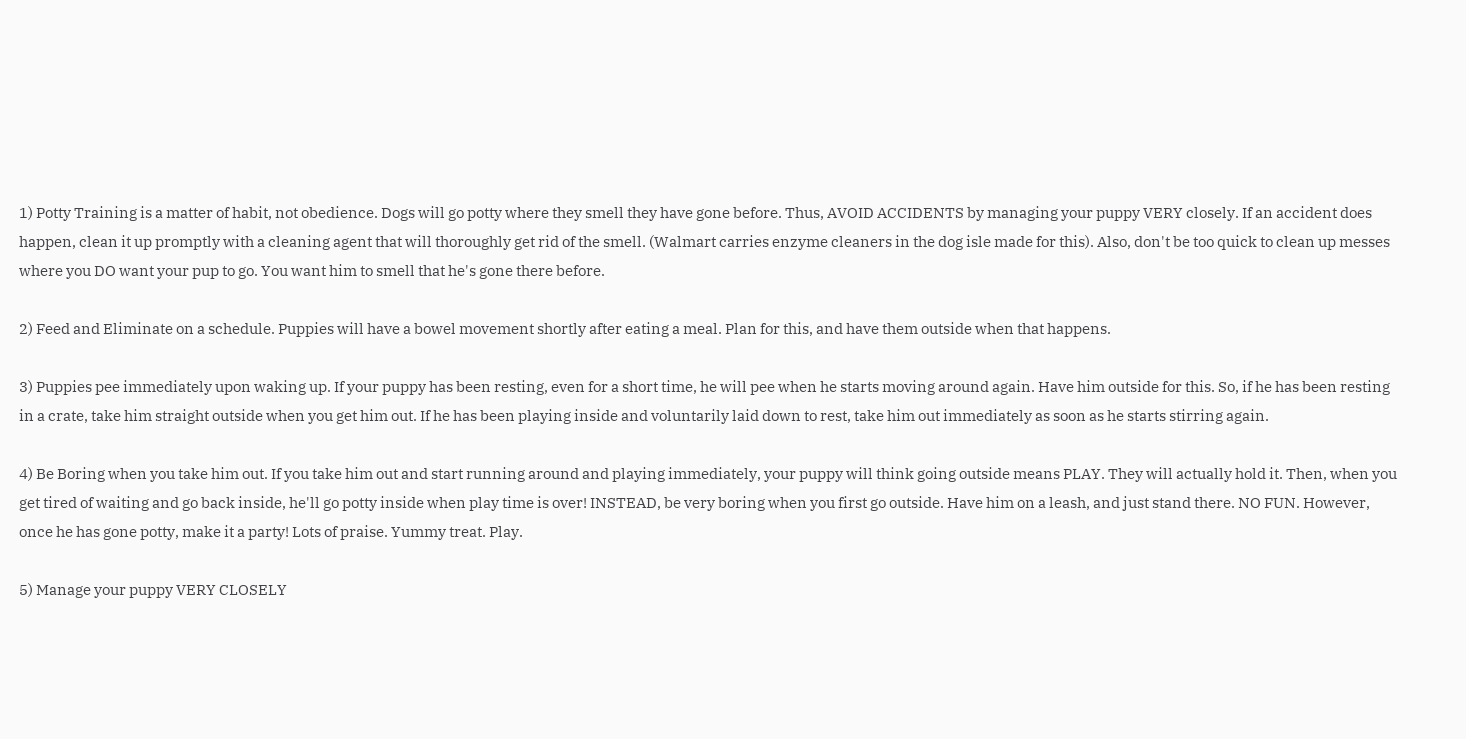1) Potty Training is a matter of habit, not obedience. Dogs will go potty where they smell they have gone before. Thus, AVOID ACCIDENTS by managing your puppy VERY closely. If an accident does happen, clean it up promptly with a cleaning agent that will thoroughly get rid of the smell. (Walmart carries enzyme cleaners in the dog isle made for this). Also, don't be too quick to clean up messes where you DO want your pup to go. You want him to smell that he's gone there before.

2) Feed and Eliminate on a schedule. Puppies will have a bowel movement shortly after eating a meal. Plan for this, and have them outside when that happens.

3) Puppies pee immediately upon waking up. If your puppy has been resting, even for a short time, he will pee when he starts moving around again. Have him outside for this. So, if he has been resting in a crate, take him straight outside when you get him out. If he has been playing inside and voluntarily laid down to rest, take him out immediately as soon as he starts stirring again.

4) Be Boring when you take him out. If you take him out and start running around and playing immediately, your puppy will think going outside means PLAY. They will actually hold it. Then, when you get tired of waiting and go back inside, he'll go potty inside when play time is over! INSTEAD, be very boring when you first go outside. Have him on a leash, and just stand there. NO FUN. However, once he has gone potty, make it a party! Lots of praise. Yummy treat. Play.

5) Manage your puppy VERY CLOSELY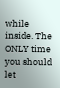while inside. The ONLY time you should let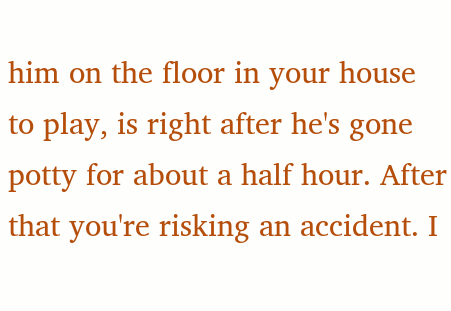him on the floor in your house to play, is right after he's gone potty for about a half hour. After that you're risking an accident. I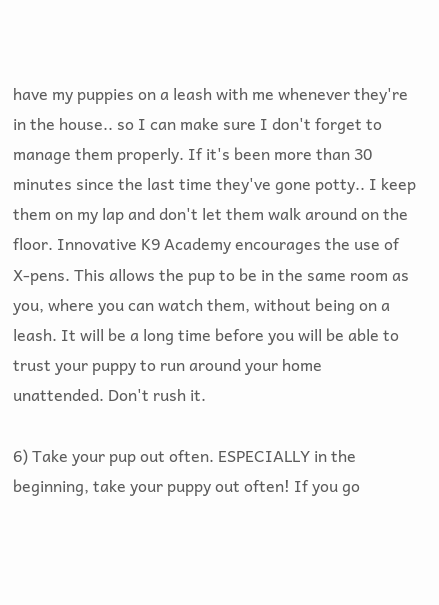have my puppies on a leash with me whenever they're in the house.. so I can make sure I don't forget to manage them properly. If it's been more than 30 minutes since the last time they've gone potty.. I keep them on my lap and don't let them walk around on the floor. Innovative K9 Academy encourages the use of X-pens. This allows the pup to be in the same room as you, where you can watch them, without being on a leash. It will be a long time before you will be able to trust your puppy to run around your home unattended. Don't rush it.

6) Take your pup out often. ESPECIALLY in the beginning, take your puppy out often! If you go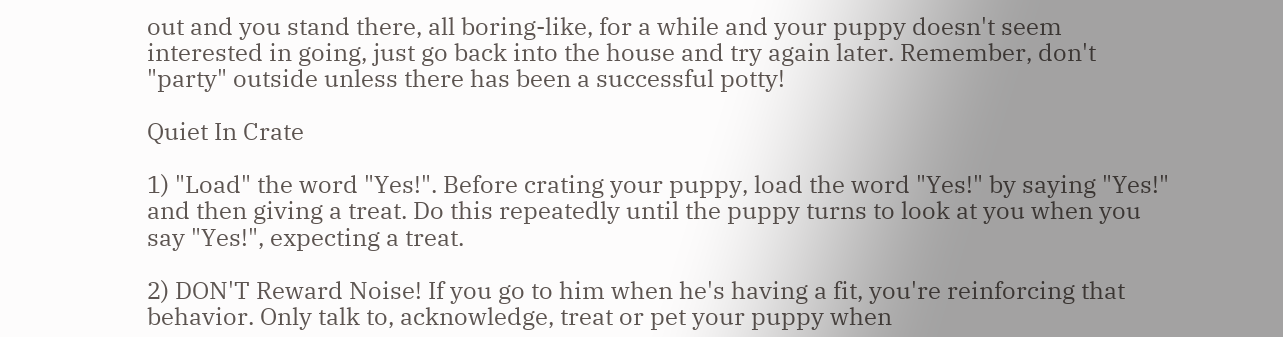out and you stand there, all boring-like, for a while and your puppy doesn't seem interested in going, just go back into the house and try again later. Remember, don't "party" outside unless there has been a successful potty!

Quiet In Crate

1) "Load" the word "Yes!". Before crating your puppy, load the word "Yes!" by saying "Yes!" and then giving a treat. Do this repeatedly until the puppy turns to look at you when you say "Yes!", expecting a treat.

2) DON'T Reward Noise! If you go to him when he's having a fit, you're reinforcing that behavior. Only talk to, acknowledge, treat or pet your puppy when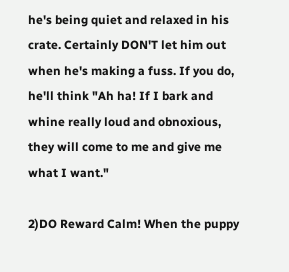he's being quiet and relaxed in his crate. Certainly DON'T let him out when he's making a fuss. If you do, he'll think "Ah ha! If I bark and whine really loud and obnoxious, they will come to me and give me what I want."

2)DO Reward Calm! When the puppy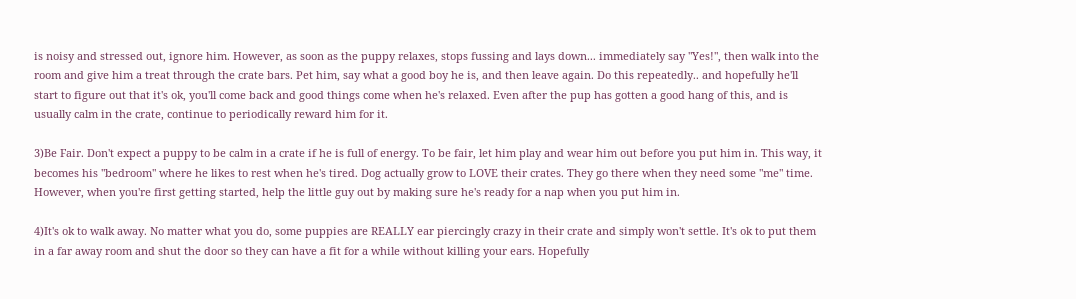is noisy and stressed out, ignore him. However, as soon as the puppy relaxes, stops fussing and lays down... immediately say "Yes!", then walk into the room and give him a treat through the crate bars. Pet him, say what a good boy he is, and then leave again. Do this repeatedly.. and hopefully he'll start to figure out that it's ok, you'll come back and good things come when he's relaxed. Even after the pup has gotten a good hang of this, and is usually calm in the crate, continue to periodically reward him for it.

3)Be Fair. Don't expect a puppy to be calm in a crate if he is full of energy. To be fair, let him play and wear him out before you put him in. This way, it becomes his "bedroom" where he likes to rest when he's tired. Dog actually grow to LOVE their crates. They go there when they need some "me" time. However, when you're first getting started, help the little guy out by making sure he's ready for a nap when you put him in.

4)It's ok to walk away. No matter what you do, some puppies are REALLY ear piercingly crazy in their crate and simply won't settle. It's ok to put them in a far away room and shut the door so they can have a fit for a while without killing your ears. Hopefully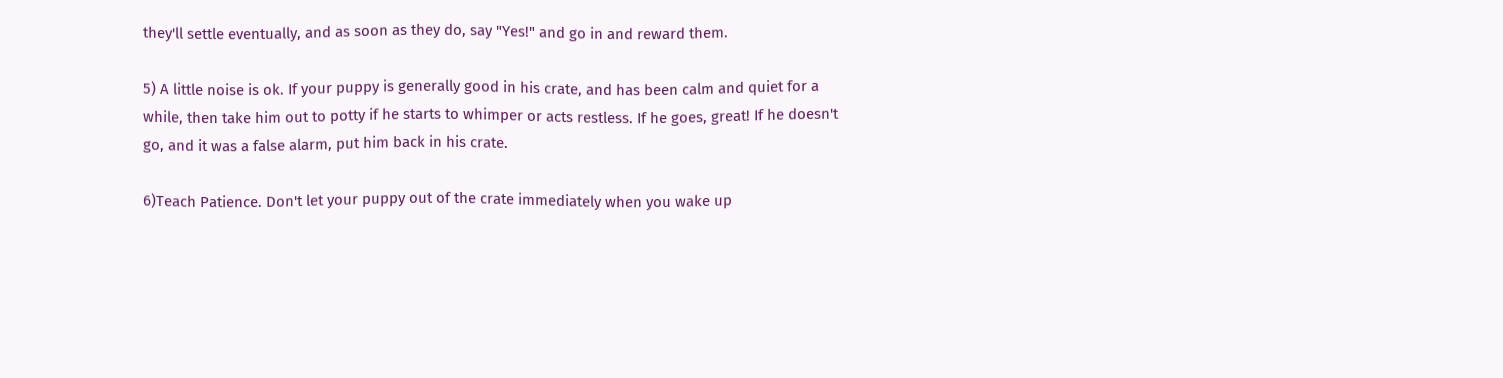they'll settle eventually, and as soon as they do, say "Yes!" and go in and reward them.

5) A little noise is ok. If your puppy is generally good in his crate, and has been calm and quiet for a while, then take him out to potty if he starts to whimper or acts restless. If he goes, great! If he doesn't go, and it was a false alarm, put him back in his crate.

6)Teach Patience. Don't let your puppy out of the crate immediately when you wake up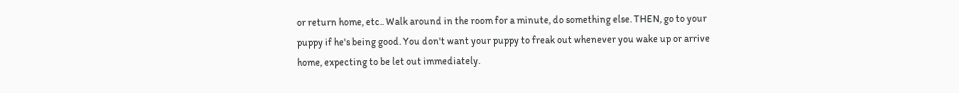or return home, etc.. Walk around in the room for a minute, do something else. THEN, go to your puppy if he's being good. You don't want your puppy to freak out whenever you wake up or arrive home, expecting to be let out immediately.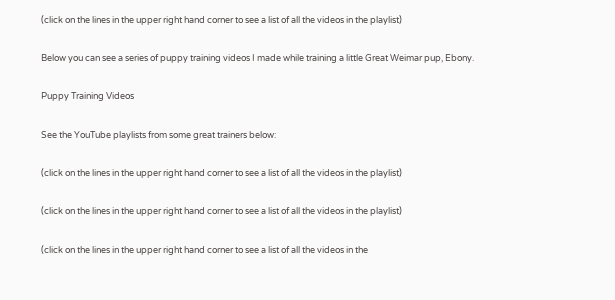(click on the lines in the upper right hand corner to see a list of all the videos in the playlist)

Below you can see a series of puppy training videos I made while training a little Great Weimar pup, Ebony.

Puppy Training Videos

See the YouTube playlists from some great trainers below:

(click on the lines in the upper right hand corner to see a list of all the videos in the playlist)

(click on the lines in the upper right hand corner to see a list of all the videos in the playlist)

(click on the lines in the upper right hand corner to see a list of all the videos in the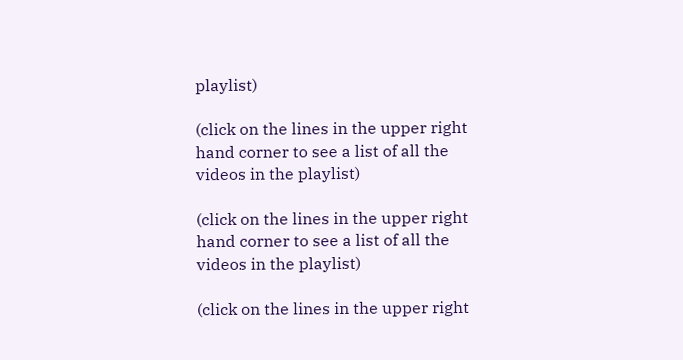playlist)

(click on the lines in the upper right hand corner to see a list of all the videos in the playlist)

(click on the lines in the upper right hand corner to see a list of all the videos in the playlist)

(click on the lines in the upper right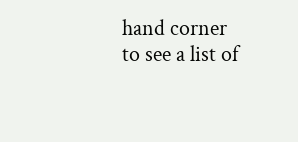hand corner to see a list of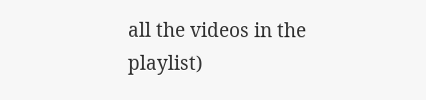all the videos in the playlist)